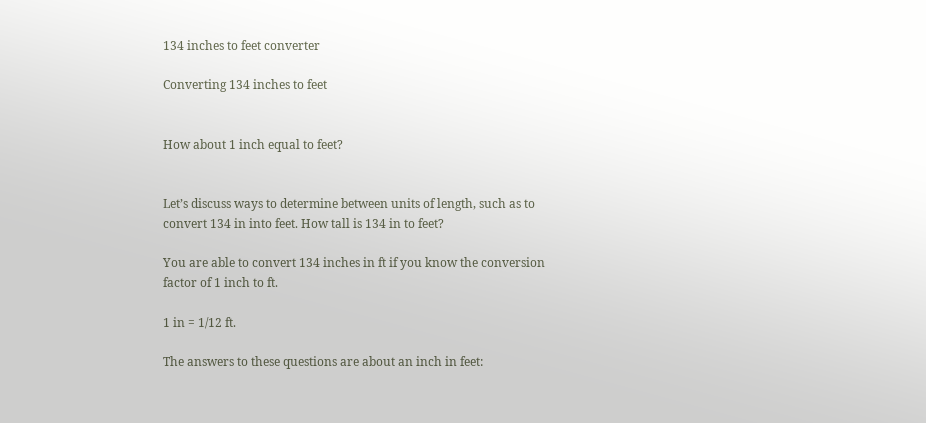134 inches to feet converter

Converting 134 inches to feet


How about 1 inch equal to feet?


Let’s discuss ways to determine between units of length, such as to convert 134 in into feet. How tall is 134 in to feet?

You are able to convert 134 inches in ft if you know the conversion factor of 1 inch to ft.

1 in = 1/12 ft.

The answers to these questions are about an inch in feet: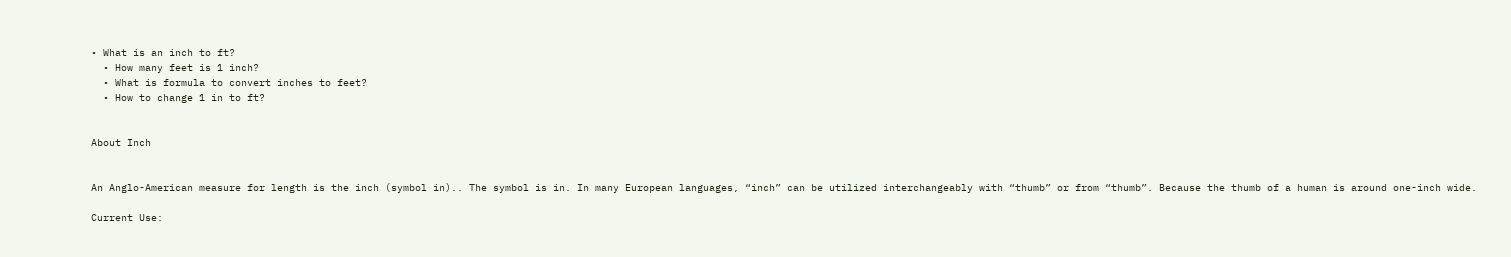• What is an inch to ft?
  • How many feet is 1 inch?
  • What is formula to convert inches to feet?
  • How to change 1 in to ft?


About Inch


An Anglo-American measure for length is the inch (symbol in).. The symbol is in. In many European languages, “inch” can be utilized interchangeably with “thumb” or from “thumb”. Because the thumb of a human is around one-inch wide.

Current Use: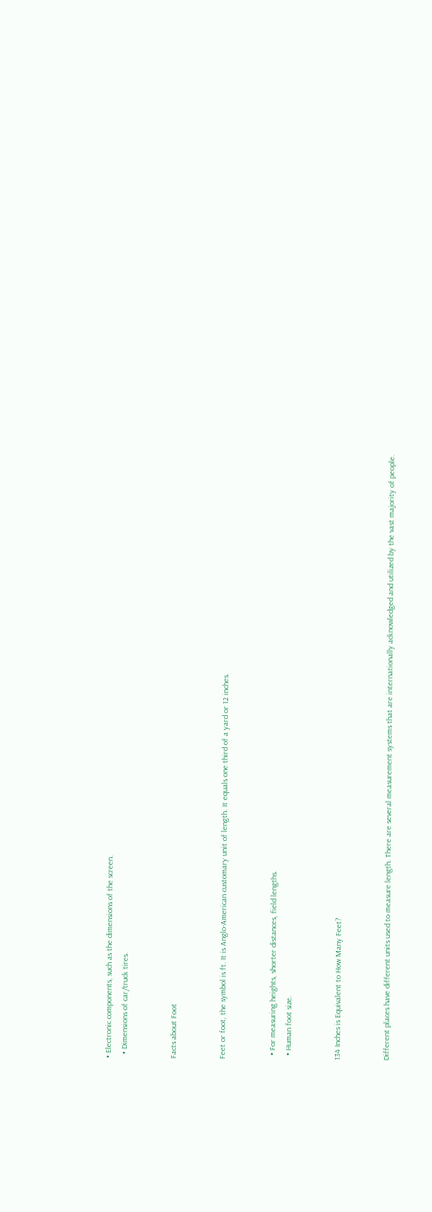• Electronic components, such as the dimensions of the screen.
  • Dimensions of car/truck tires.


Facts about Foot


Feet or foot, the symbol is ft. It is Anglo-American customary unit of length. It equals one third of a yard or 12 inches.


  • For measuring heights, shorter distances, field lengths.
  • Human foot size.


134 Inches is Equivalent to How Many Feet?


Different places have different units used to measure length. There are several measurement systems that are internationally acknowledged and utilized by the vast majority of people.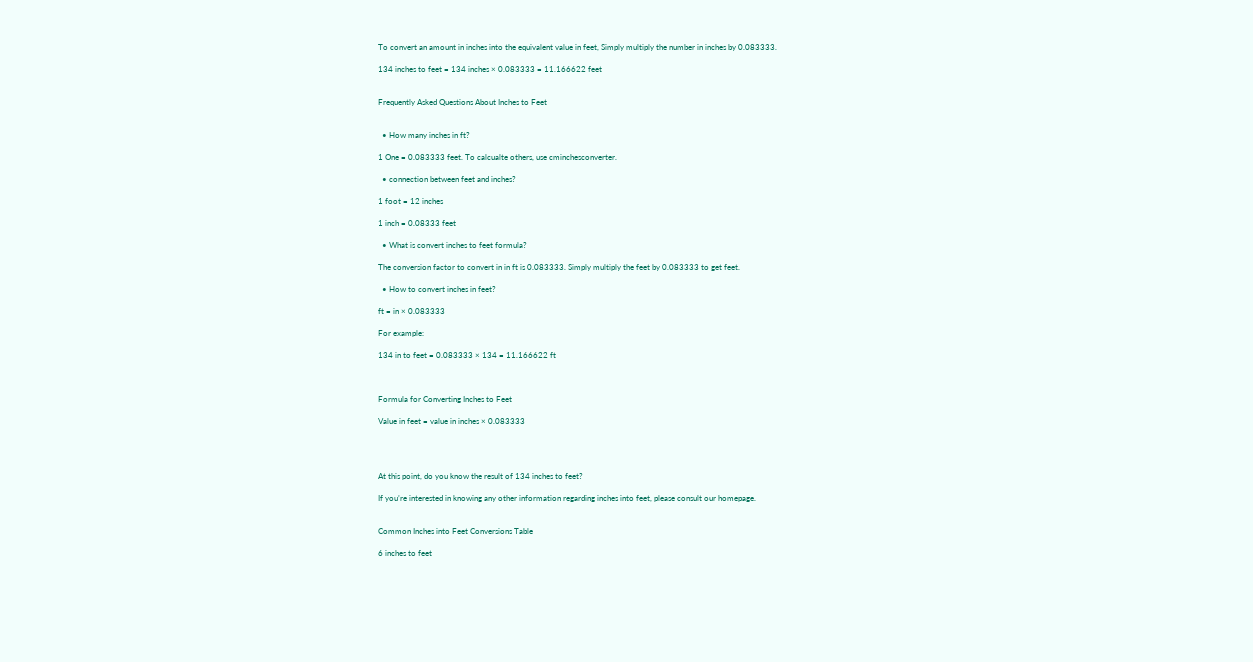To convert an amount in inches into the equivalent value in feet, Simply multiply the number in inches by 0.083333.

134 inches to feet = 134 inches × 0.083333 = 11.166622 feet


Frequently Asked Questions About Inches to Feet


  • How many inches in ft?

1 One = 0.083333 feet. To calcualte others, use cminchesconverter.

  • connection between feet and inches?

1 foot = 12 inches

1 inch = 0.08333 feet

  • What is convert inches to feet formula?

The conversion factor to convert in in ft is 0.083333. Simply multiply the feet by 0.083333 to get feet.

  • How to convert inches in feet?

ft = in × 0.083333

For example:

134 in to feet = 0.083333 × 134 = 11.166622 ft



Formula for Converting Inches to Feet

Value in feet = value in inches × 0.083333




At this point, do you know the result of 134 inches to feet?

If you’re interested in knowing any other information regarding inches into feet, please consult our homepage.


Common Inches into Feet Conversions Table

6 inches to feet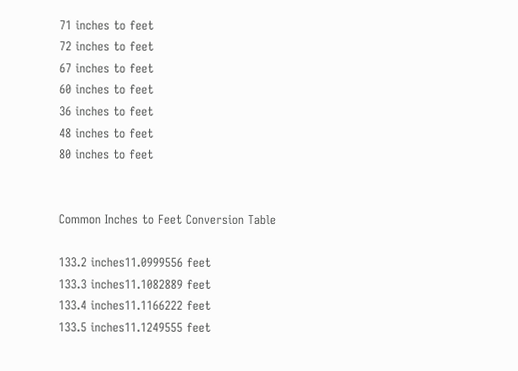71 inches to feet
72 inches to feet
67 inches to feet
60 inches to feet
36 inches to feet
48 inches to feet
80 inches to feet


Common Inches to Feet Conversion Table

133.2 inches11.0999556 feet
133.3 inches11.1082889 feet
133.4 inches11.1166222 feet
133.5 inches11.1249555 feet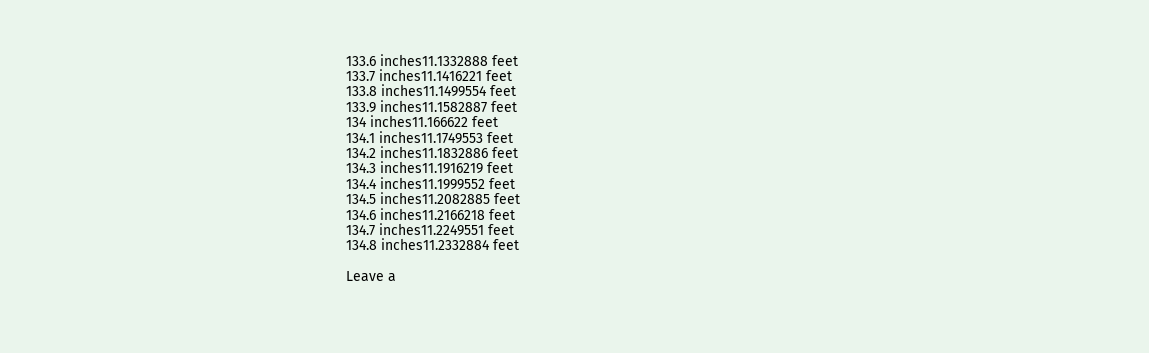133.6 inches11.1332888 feet
133.7 inches11.1416221 feet
133.8 inches11.1499554 feet
133.9 inches11.1582887 feet
134 inches11.166622 feet
134.1 inches11.1749553 feet
134.2 inches11.1832886 feet
134.3 inches11.1916219 feet
134.4 inches11.1999552 feet
134.5 inches11.2082885 feet
134.6 inches11.2166218 feet
134.7 inches11.2249551 feet
134.8 inches11.2332884 feet

Leave a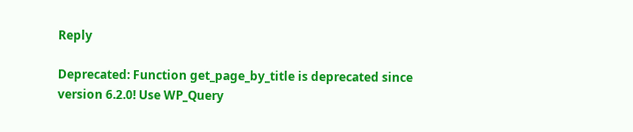Reply

Deprecated: Function get_page_by_title is deprecated since version 6.2.0! Use WP_Query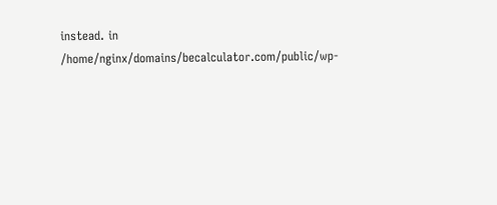instead. in /home/nginx/domains/becalculator.com/public/wp-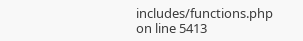includes/functions.php on line 5413